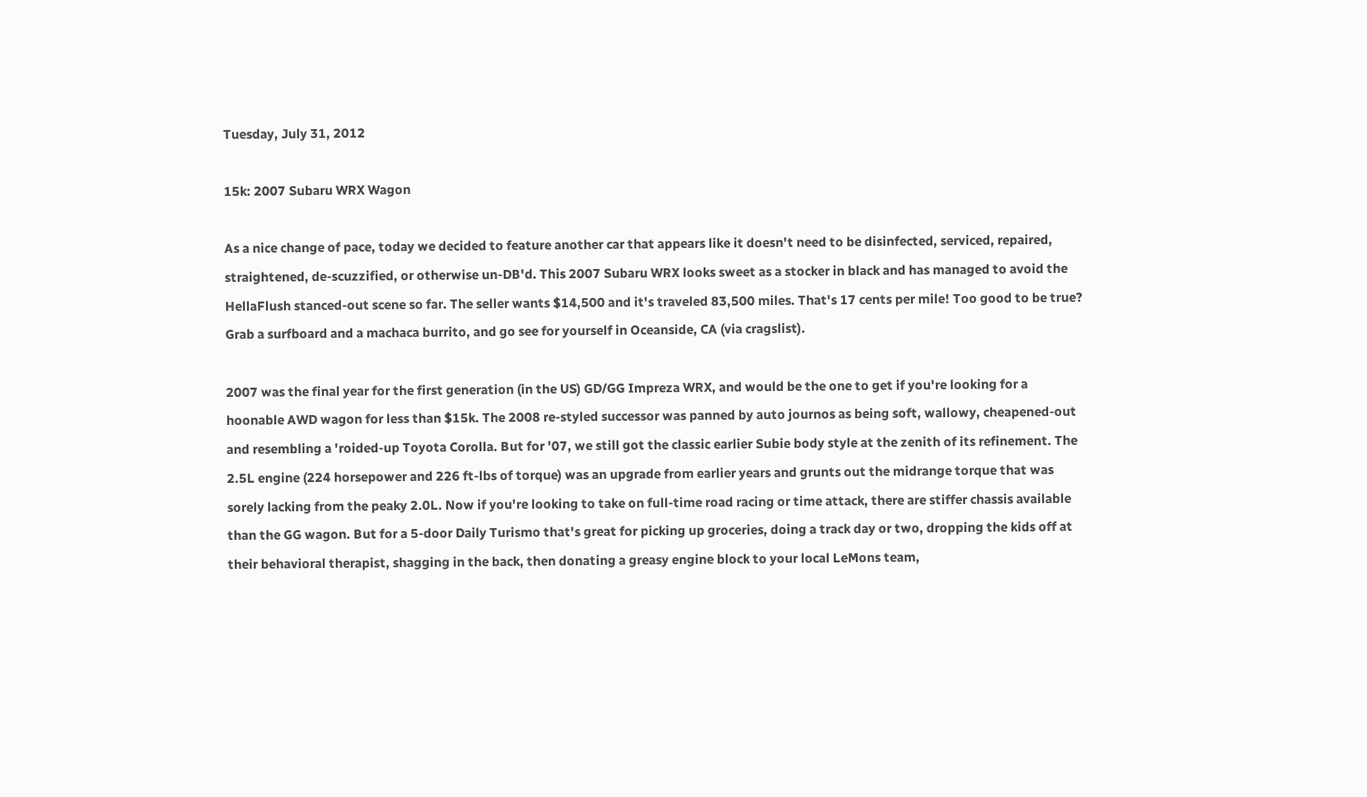Tuesday, July 31, 2012

15k: 2007 Subaru WRX Wagon

As a nice change of pace, today we decided to feature another car that appears like it doesn't need to be disinfected, serviced, repaired, straightened, de-scuzzified, or otherwise un-DB'd. This 2007 Subaru WRX looks sweet as a stocker in black and has managed to avoid the HellaFlush stanced-out scene so far. The seller wants $14,500 and it's traveled 83,500 miles. That's 17 cents per mile! Too good to be true? Grab a surfboard and a machaca burrito, and go see for yourself in Oceanside, CA (via cragslist).

2007 was the final year for the first generation (in the US) GD/GG Impreza WRX, and would be the one to get if you're looking for a hoonable AWD wagon for less than $15k. The 2008 re-styled successor was panned by auto journos as being soft, wallowy, cheapened-out and resembling a 'roided-up Toyota Corolla. But for '07, we still got the classic earlier Subie body style at the zenith of its refinement. The 2.5L engine (224 horsepower and 226 ft-lbs of torque) was an upgrade from earlier years and grunts out the midrange torque that was sorely lacking from the peaky 2.0L. Now if you're looking to take on full-time road racing or time attack, there are stiffer chassis available than the GG wagon. But for a 5-door Daily Turismo that's great for picking up groceries, doing a track day or two, dropping the kids off at their behavioral therapist, shagging in the back, then donating a greasy engine block to your local LeMons team,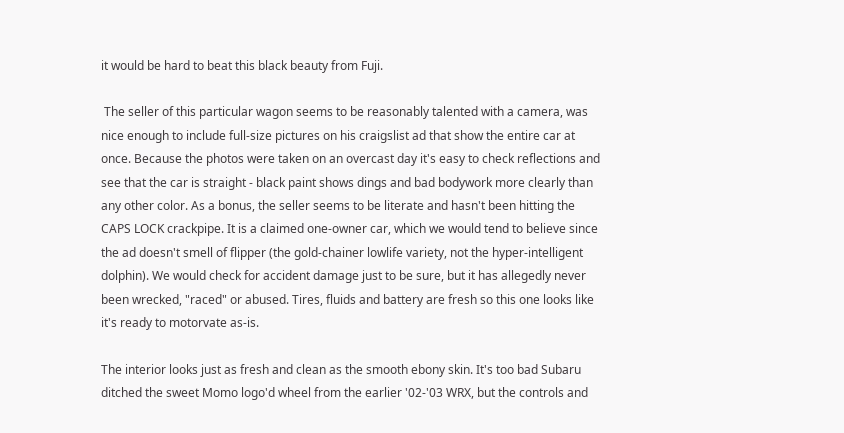it would be hard to beat this black beauty from Fuji.

 The seller of this particular wagon seems to be reasonably talented with a camera, was nice enough to include full-size pictures on his craigslist ad that show the entire car at once. Because the photos were taken on an overcast day it's easy to check reflections and see that the car is straight - black paint shows dings and bad bodywork more clearly than any other color. As a bonus, the seller seems to be literate and hasn't been hitting the CAPS LOCK crackpipe. It is a claimed one-owner car, which we would tend to believe since the ad doesn't smell of flipper (the gold-chainer lowlife variety, not the hyper-intelligent dolphin). We would check for accident damage just to be sure, but it has allegedly never been wrecked, "raced" or abused. Tires, fluids and battery are fresh so this one looks like it's ready to motorvate as-is.

The interior looks just as fresh and clean as the smooth ebony skin. It's too bad Subaru ditched the sweet Momo logo'd wheel from the earlier '02-'03 WRX, but the controls and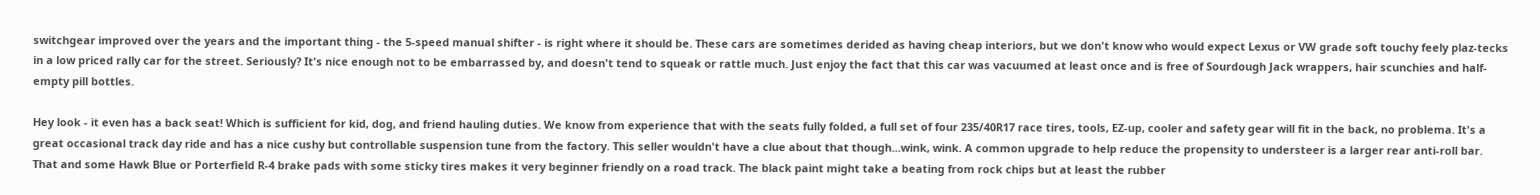switchgear improved over the years and the important thing - the 5-speed manual shifter - is right where it should be. These cars are sometimes derided as having cheap interiors, but we don't know who would expect Lexus or VW grade soft touchy feely plaz-tecks in a low priced rally car for the street. Seriously? It's nice enough not to be embarrassed by, and doesn't tend to squeak or rattle much. Just enjoy the fact that this car was vacuumed at least once and is free of Sourdough Jack wrappers, hair scunchies and half-empty pill bottles.

Hey look - it even has a back seat! Which is sufficient for kid, dog, and friend hauling duties. We know from experience that with the seats fully folded, a full set of four 235/40R17 race tires, tools, EZ-up, cooler and safety gear will fit in the back, no problema. It's a great occasional track day ride and has a nice cushy but controllable suspension tune from the factory. This seller wouldn't have a clue about that though...wink, wink. A common upgrade to help reduce the propensity to understeer is a larger rear anti-roll bar. That and some Hawk Blue or Porterfield R-4 brake pads with some sticky tires makes it very beginner friendly on a road track. The black paint might take a beating from rock chips but at least the rubber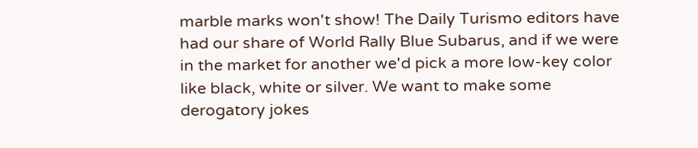marble marks won't show! The Daily Turismo editors have had our share of World Rally Blue Subarus, and if we were in the market for another we'd pick a more low-key color like black, white or silver. We want to make some derogatory jokes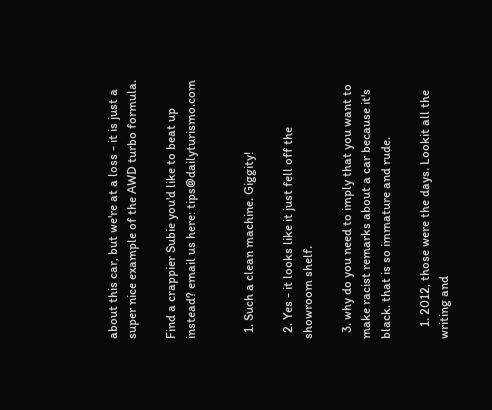about this car, but we're at a loss - it is just a super nice example of the AWD turbo formula.

Find a crappier Subie you'd like to beat up instead? email us here: tips@dailyturismo.com


  1. Such a clean machine. Giggity!

  2. Yes - it looks like it just fell off the showroom shelf.

  3. why do you need to imply that you want to make racist remarks about a car because it's black. that is so immature and rude.

    1. 2012, those were the days. Lookit all the writing and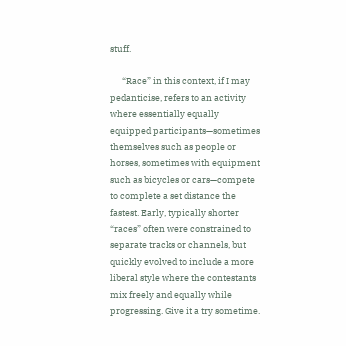stuff.

      “Race” in this context, if I may pedanticise, refers to an activity where essentially equally equipped participants—sometimes themselves such as people or horses, sometimes with equipment such as bicycles or cars—compete to complete a set distance the fastest. Early, typically shorter “races” often were constrained to separate tracks or channels, but quickly evolved to include a more liberal style where the contestants mix freely and equally while progressing. Give it a try sometime.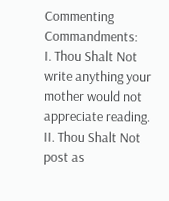Commenting Commandments:
I. Thou Shalt Not write anything your mother would not appreciate reading.
II. Thou Shalt Not post as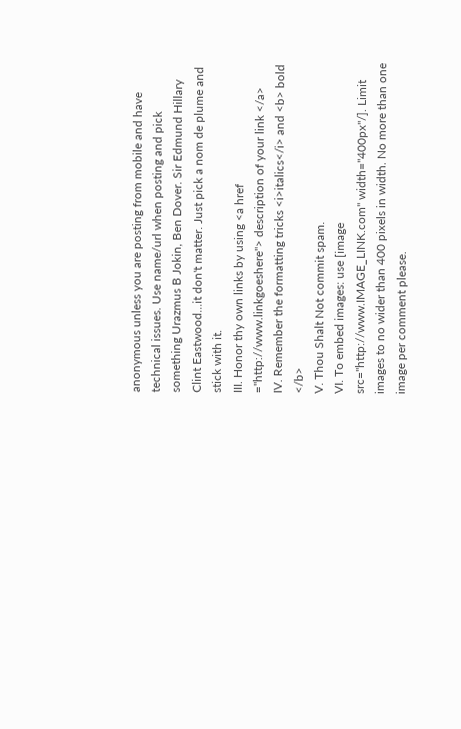anonymous unless you are posting from mobile and have technical issues. Use name/url when posting and pick something Urazmus B Jokin, Ben Dover. Sir Edmund Hillary Clint Eastwood...it don't matter. Just pick a nom de plume and stick with it.
III. Honor thy own links by using <a href ="http://www.linkgoeshere"> description of your link </a>
IV. Remember the formatting tricks <i>italics</i> and <b> bold </b>
V. Thou Shalt Not commit spam.
VI. To embed images: use [image src="http://www.IMAGE_LINK.com" width="400px"/]. Limit images to no wider than 400 pixels in width. No more than one image per comment please.